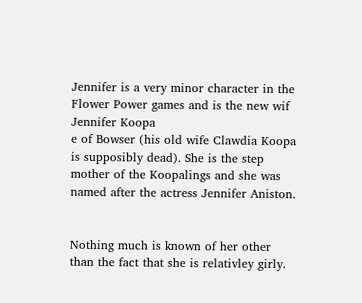Jennifer is a very minor character in the Flower Power games and is the new wif
Jennifer Koopa
e of Bowser (his old wife Clawdia Koopa is supposibly dead). She is the step mother of the Koopalings and she was named after the actress Jennifer Aniston.


Nothing much is known of her other than the fact that she is relativley girly.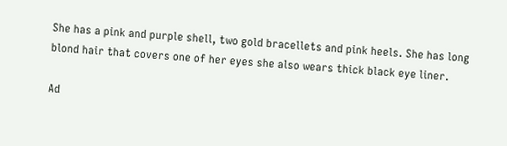She has a pink and purple shell, two gold bracellets and pink heels. She has long blond hair that covers one of her eyes she also wears thick black eye liner.

Ad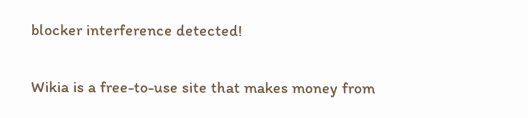blocker interference detected!

Wikia is a free-to-use site that makes money from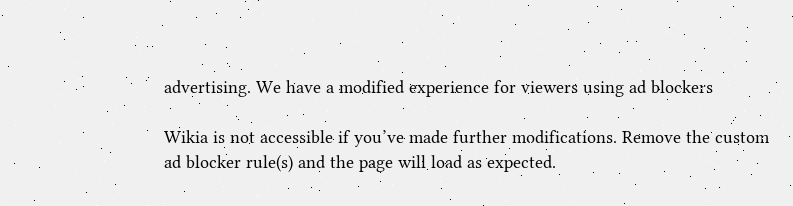advertising. We have a modified experience for viewers using ad blockers

Wikia is not accessible if you’ve made further modifications. Remove the custom ad blocker rule(s) and the page will load as expected.